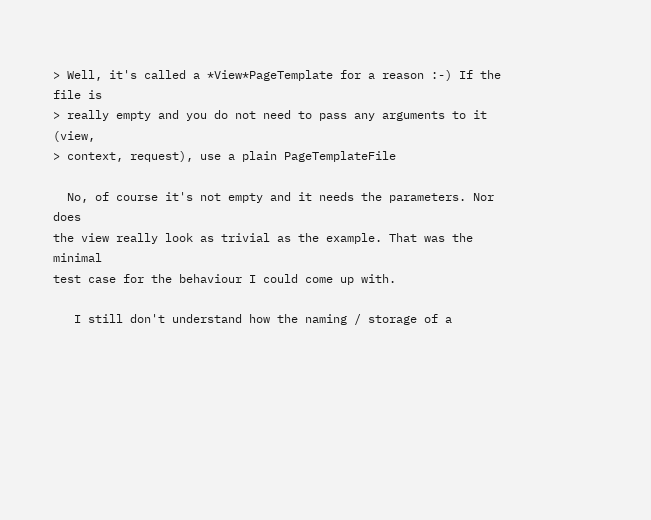> Well, it's called a *View*PageTemplate for a reason :-) If the file is
> really empty and you do not need to pass any arguments to it (view,
> context, request), use a plain PageTemplateFile

  No, of course it's not empty and it needs the parameters. Nor does
the view really look as trivial as the example. That was the minimal
test case for the behaviour I could come up with.

   I still don't understand how the naming / storage of a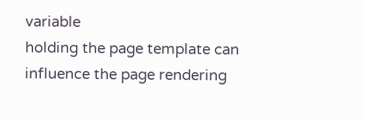variable
holding the page template can influence the page rendering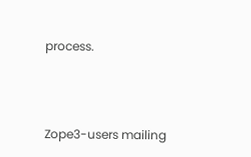process.



Zope3-users mailing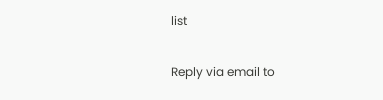list

Reply via email to